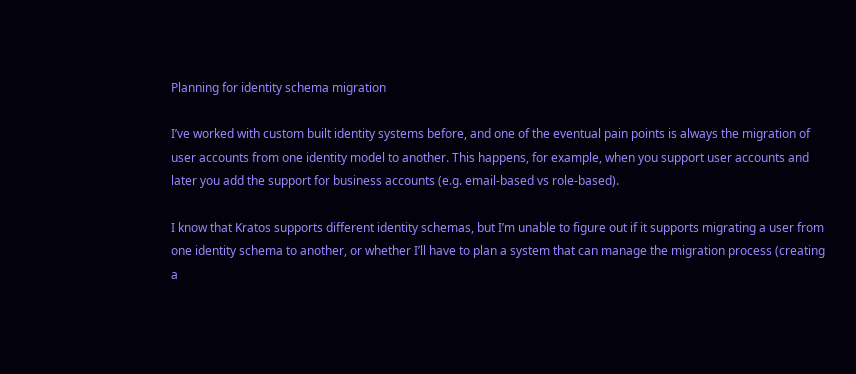Planning for identity schema migration

I’ve worked with custom built identity systems before, and one of the eventual pain points is always the migration of user accounts from one identity model to another. This happens, for example, when you support user accounts and later you add the support for business accounts (e.g. email-based vs role-based).

I know that Kratos supports different identity schemas, but I’m unable to figure out if it supports migrating a user from one identity schema to another, or whether I’ll have to plan a system that can manage the migration process (creating a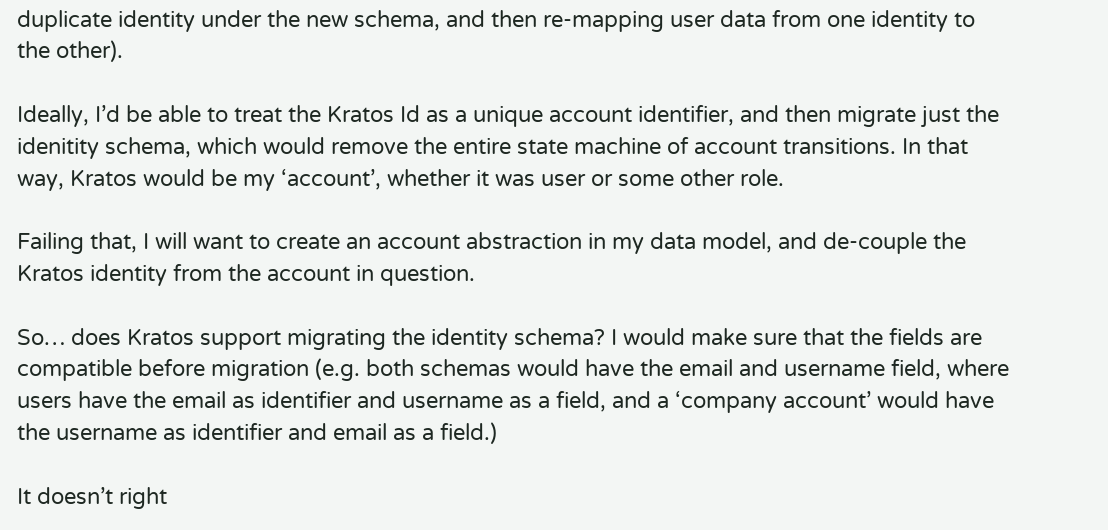duplicate identity under the new schema, and then re-mapping user data from one identity to the other).

Ideally, I’d be able to treat the Kratos Id as a unique account identifier, and then migrate just the idenitity schema, which would remove the entire state machine of account transitions. In that way, Kratos would be my ‘account’, whether it was user or some other role.

Failing that, I will want to create an account abstraction in my data model, and de-couple the Kratos identity from the account in question.

So… does Kratos support migrating the identity schema? I would make sure that the fields are compatible before migration (e.g. both schemas would have the email and username field, where users have the email as identifier and username as a field, and a ‘company account’ would have the username as identifier and email as a field.)

It doesn’t right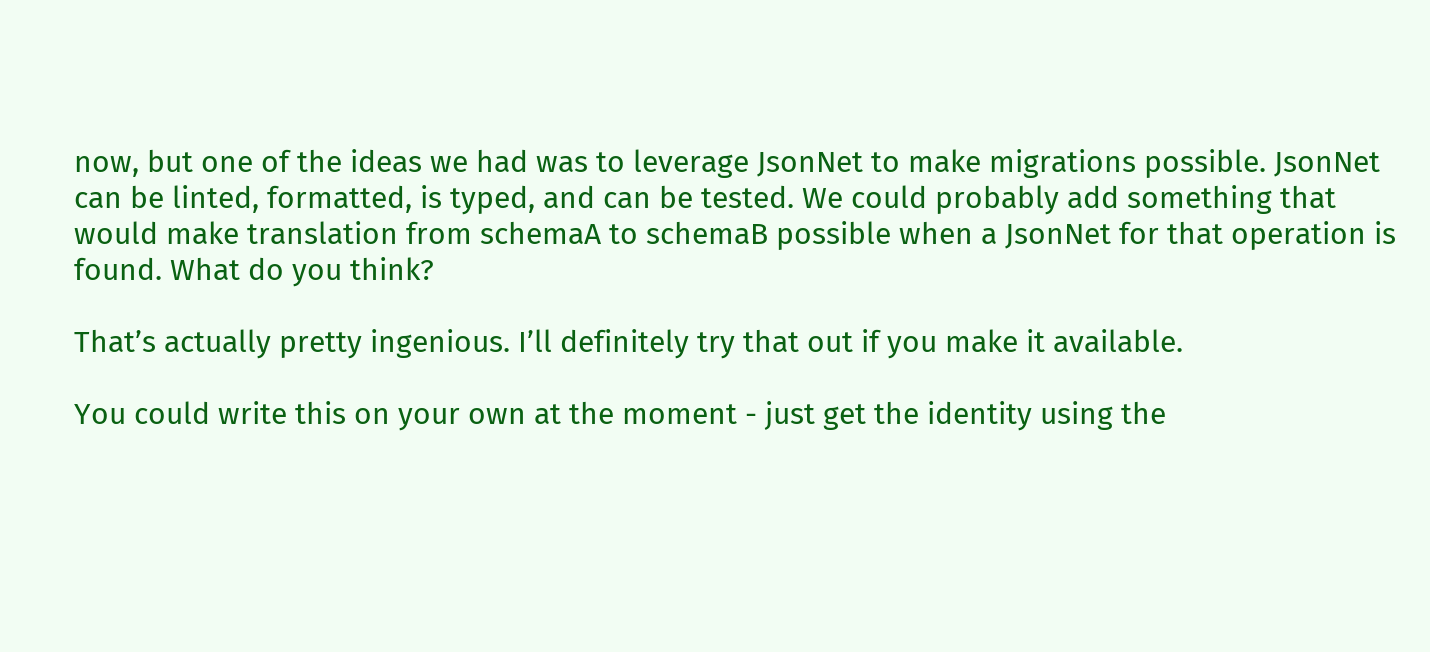now, but one of the ideas we had was to leverage JsonNet to make migrations possible. JsonNet can be linted, formatted, is typed, and can be tested. We could probably add something that would make translation from schemaA to schemaB possible when a JsonNet for that operation is found. What do you think?

That’s actually pretty ingenious. I’ll definitely try that out if you make it available.

You could write this on your own at the moment - just get the identity using the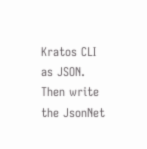Kratos CLI as JSON. Then write the JsonNet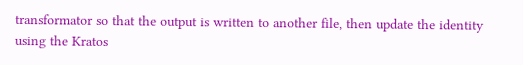transformator so that the output is written to another file, then update the identity using the Kratos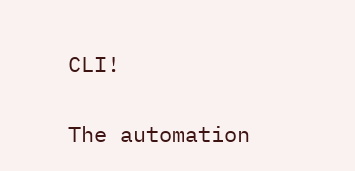CLI!

The automation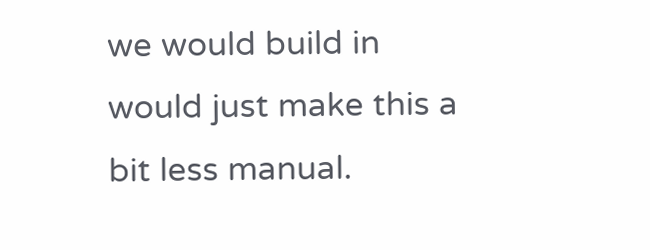we would build in would just make this a bit less manual.